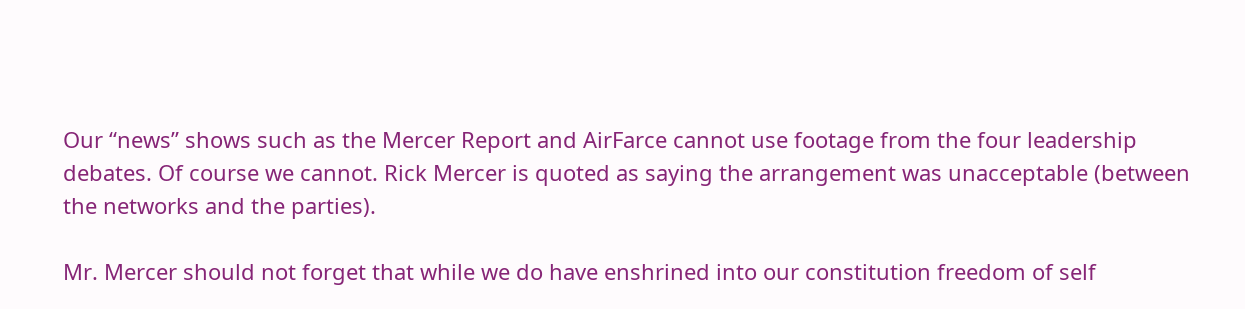Our “news” shows such as the Mercer Report and AirFarce cannot use footage from the four leadership debates. Of course we cannot. Rick Mercer is quoted as saying the arrangement was unacceptable (between the networks and the parties).

Mr. Mercer should not forget that while we do have enshrined into our constitution freedom of self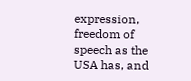expression, freedom of speech as the USA has, and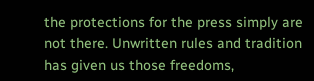the protections for the press simply are not there. Unwritten rules and tradition has given us those freedoms,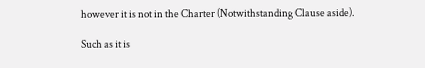however it is not in the Charter (Notwithstanding Clause aside).

Such as it is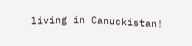living in Canuckistan!